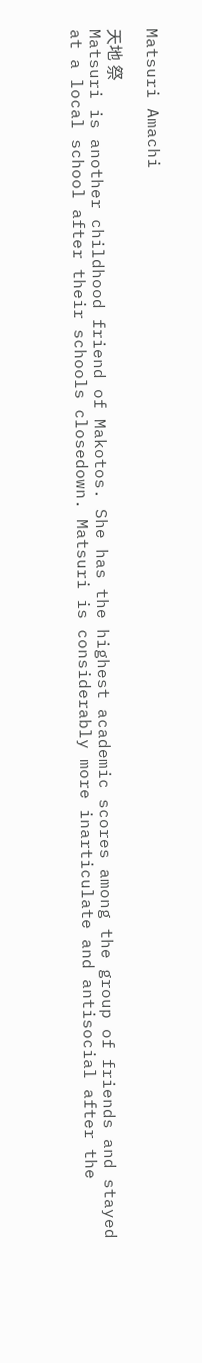Matsuri Amachi

天地 祭
Matsuri is another childhood friend of Makotos. She has the highest academic scores among the group of friends and stayed at a local school after their schools closedown. Matsuri is considerably more inarticulate and antisocial after the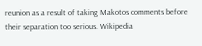reunion as a result of taking Makotos comments before their separation too serious. Wikipedia